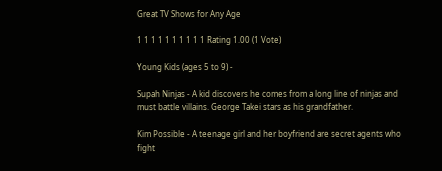Great TV Shows for Any Age

1 1 1 1 1 1 1 1 1 1 Rating 1.00 (1 Vote)

Young Kids (ages 5 to 9) -

Supah Ninjas - A kid discovers he comes from a long line of ninjas and must battle villains. George Takei stars as his grandfather.

Kim Possible - A teenage girl and her boyfriend are secret agents who fight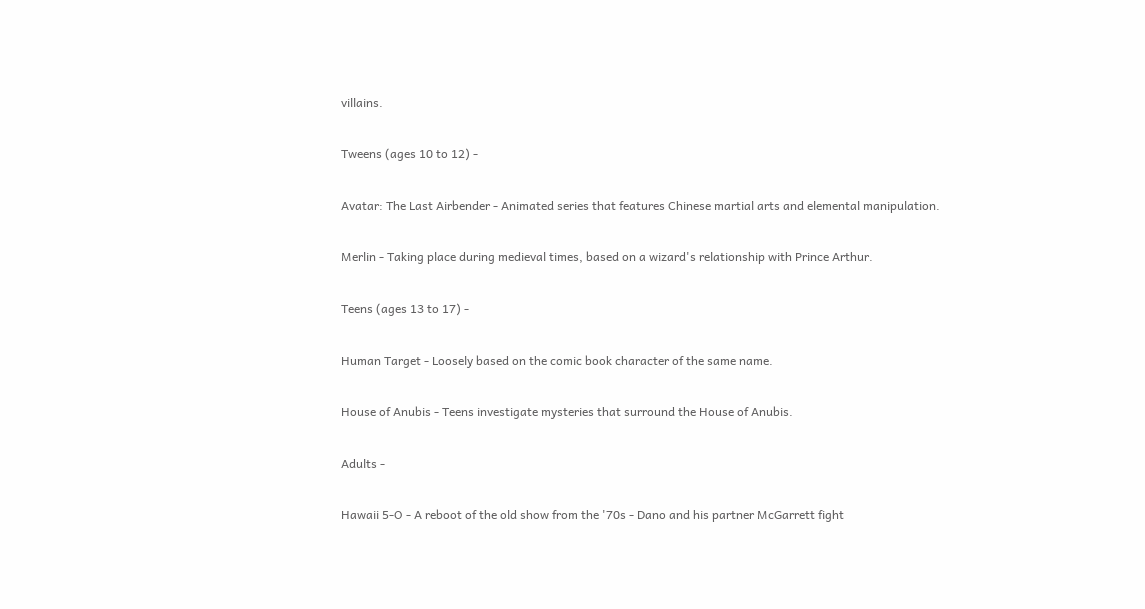villains.

Tweens (ages 10 to 12) -

Avatar: The Last Airbender - Animated series that features Chinese martial arts and elemental manipulation.

Merlin - Taking place during medieval times, based on a wizard's relationship with Prince Arthur.

Teens (ages 13 to 17) -

Human Target - Loosely based on the comic book character of the same name.

House of Anubis - Teens investigate mysteries that surround the House of Anubis.

Adults -

Hawaii 5-O - A reboot of the old show from the '70s - Dano and his partner McGarrett fight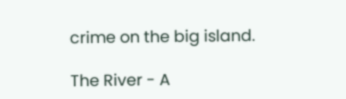crime on the big island.

The River - A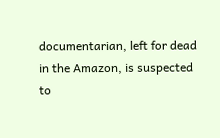documentarian, left for dead in the Amazon, is suspected to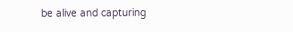be alive and capturing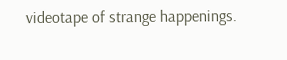videotape of strange happenings.